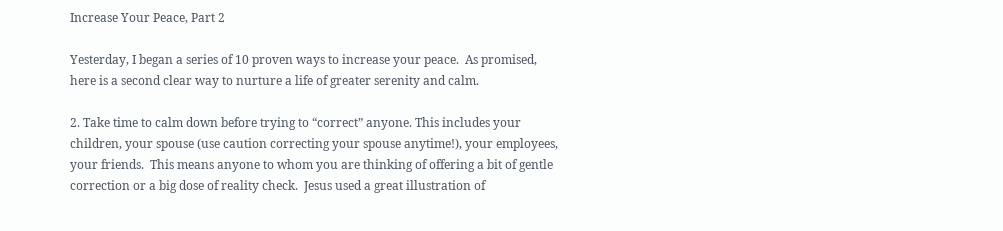Increase Your Peace, Part 2

Yesterday, I began a series of 10 proven ways to increase your peace.  As promised, here is a second clear way to nurture a life of greater serenity and calm.

2. Take time to calm down before trying to “correct” anyone. This includes your children, your spouse (use caution correcting your spouse anytime!), your employees, your friends.  This means anyone to whom you are thinking of offering a bit of gentle correction or a big dose of reality check.  Jesus used a great illustration of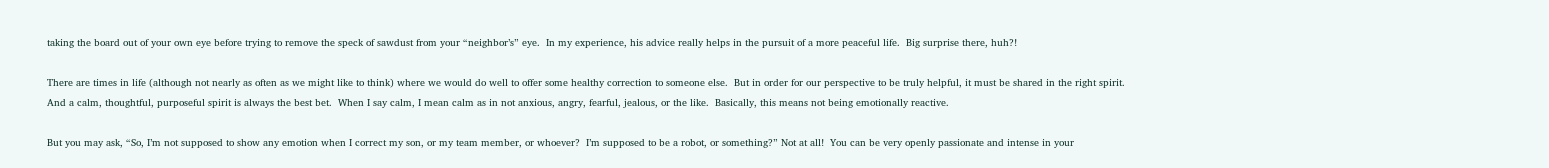taking the board out of your own eye before trying to remove the speck of sawdust from your “neighbor’s” eye.  In my experience, his advice really helps in the pursuit of a more peaceful life.  Big surprise there, huh?!

There are times in life (although not nearly as often as we might like to think) where we would do well to offer some healthy correction to someone else.  But in order for our perspective to be truly helpful, it must be shared in the right spirit.  And a calm, thoughtful, purposeful spirit is always the best bet.  When I say calm, I mean calm as in not anxious, angry, fearful, jealous, or the like.  Basically, this means not being emotionally reactive.

But you may ask, “So, I’m not supposed to show any emotion when I correct my son, or my team member, or whoever?  I’m supposed to be a robot, or something?” Not at all!  You can be very openly passionate and intense in your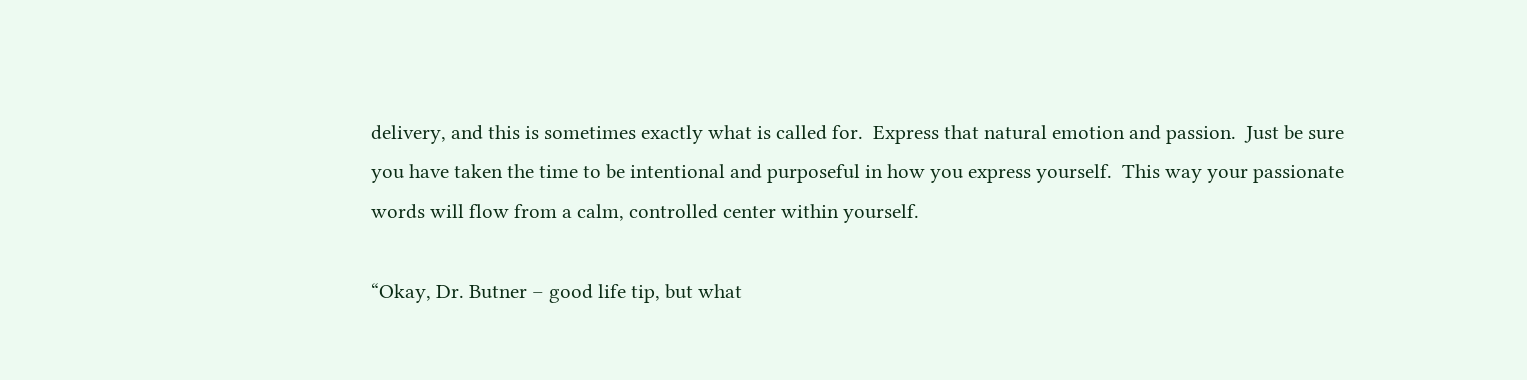delivery, and this is sometimes exactly what is called for.  Express that natural emotion and passion.  Just be sure you have taken the time to be intentional and purposeful in how you express yourself.  This way your passionate words will flow from a calm, controlled center within yourself.

“Okay, Dr. Butner – good life tip, but what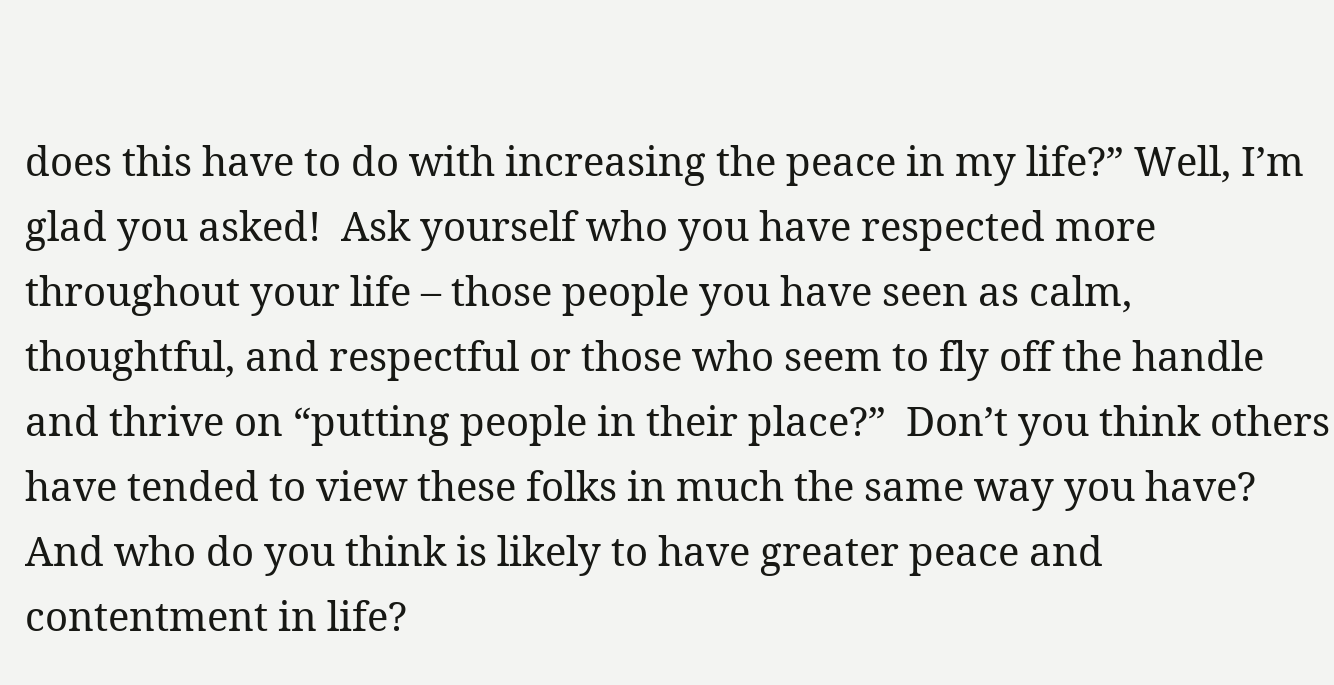does this have to do with increasing the peace in my life?” Well, I’m glad you asked!  Ask yourself who you have respected more throughout your life – those people you have seen as calm, thoughtful, and respectful or those who seem to fly off the handle and thrive on “putting people in their place?”  Don’t you think others have tended to view these folks in much the same way you have?  And who do you think is likely to have greater peace and contentment in life?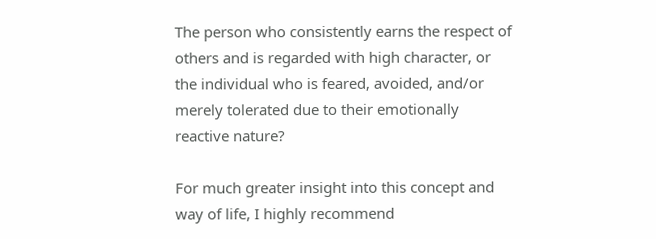The person who consistently earns the respect of others and is regarded with high character, or the individual who is feared, avoided, and/or merely tolerated due to their emotionally reactive nature?

For much greater insight into this concept and way of life, I highly recommend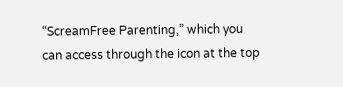“ScreamFree Parenting,” which you can access through the icon at the top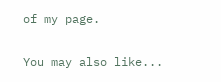of my page.

You may also like...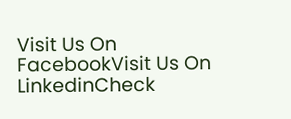Visit Us On FacebookVisit Us On LinkedinCheck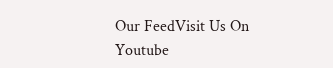Our FeedVisit Us On Youtube